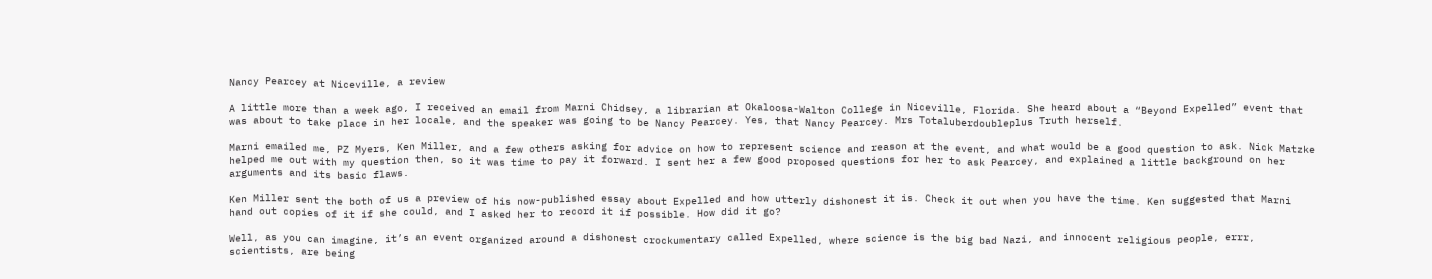Nancy Pearcey at Niceville, a review

A little more than a week ago, I received an email from Marni Chidsey, a librarian at Okaloosa-Walton College in Niceville, Florida. She heard about a “Beyond Expelled” event that was about to take place in her locale, and the speaker was going to be Nancy Pearcey. Yes, that Nancy Pearcey. Mrs Totaluberdoubleplus Truth herself.

Marni emailed me, PZ Myers, Ken Miller, and a few others asking for advice on how to represent science and reason at the event, and what would be a good question to ask. Nick Matzke helped me out with my question then, so it was time to pay it forward. I sent her a few good proposed questions for her to ask Pearcey, and explained a little background on her arguments and its basic flaws.

Ken Miller sent the both of us a preview of his now-published essay about Expelled and how utterly dishonest it is. Check it out when you have the time. Ken suggested that Marni hand out copies of it if she could, and I asked her to record it if possible. How did it go?

Well, as you can imagine, it’s an event organized around a dishonest crockumentary called Expelled, where science is the big bad Nazi, and innocent religious people, errr, scientists, are being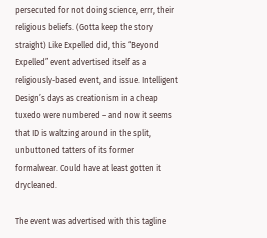persecuted for not doing science, errr, their religious beliefs. (Gotta keep the story straight) Like Expelled did, this “Beyond Expelled” event advertised itself as a religiously-based event, and issue. Intelligent Design’s days as creationism in a cheap tuxedo were numbered – and now it seems that ID is waltzing around in the split, unbuttoned tatters of its former formalwear. Could have at least gotten it drycleaned.

The event was advertised with this tagline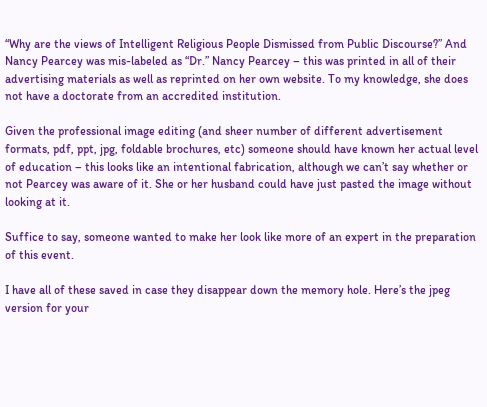“Why are the views of Intelligent Religious People Dismissed from Public Discourse?” And Nancy Pearcey was mis-labeled as “Dr.” Nancy Pearcey – this was printed in all of their advertising materials as well as reprinted on her own website. To my knowledge, she does not have a doctorate from an accredited institution.

Given the professional image editing (and sheer number of different advertisement formats, pdf, ppt, jpg, foldable brochures, etc) someone should have known her actual level of education – this looks like an intentional fabrication, although we can’t say whether or not Pearcey was aware of it. She or her husband could have just pasted the image without looking at it.

Suffice to say, someone wanted to make her look like more of an expert in the preparation of this event.

I have all of these saved in case they disappear down the memory hole. Here’s the jpeg version for your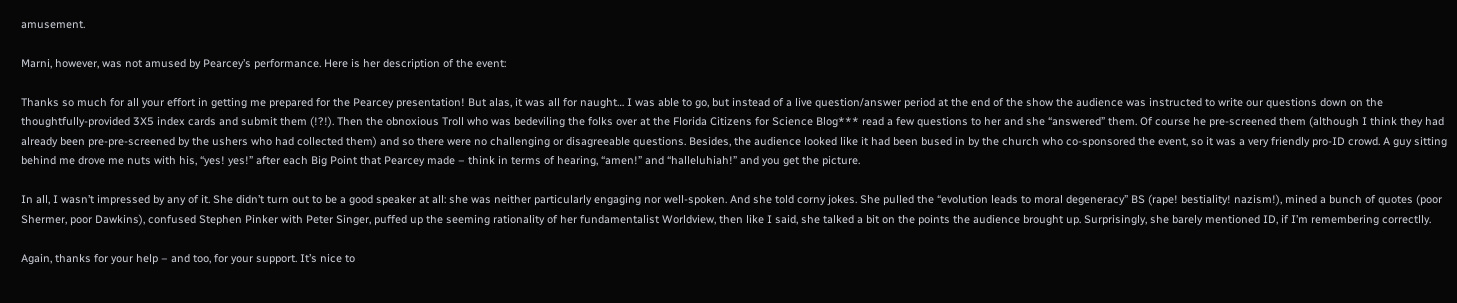amusement.

Marni, however, was not amused by Pearcey’s performance. Here is her description of the event:

Thanks so much for all your effort in getting me prepared for the Pearcey presentation! But alas, it was all for naught… I was able to go, but instead of a live question/answer period at the end of the show the audience was instructed to write our questions down on the thoughtfully-provided 3X5 index cards and submit them (!?!). Then the obnoxious Troll who was bedeviling the folks over at the Florida Citizens for Science Blog*** read a few questions to her and she “answered” them. Of course he pre-screened them (although I think they had already been pre-pre-screened by the ushers who had collected them) and so there were no challenging or disagreeable questions. Besides, the audience looked like it had been bused in by the church who co-sponsored the event, so it was a very friendly pro-ID crowd. A guy sitting behind me drove me nuts with his, “yes! yes!” after each Big Point that Pearcey made – think in terms of hearing, “amen!” and “halleluhiah!” and you get the picture.

In all, I wasn’t impressed by any of it. She didn’t turn out to be a good speaker at all: she was neither particularly engaging nor well-spoken. And she told corny jokes. She pulled the “evolution leads to moral degeneracy” BS (rape! bestiality! nazism!), mined a bunch of quotes (poor Shermer, poor Dawkins), confused Stephen Pinker with Peter Singer, puffed up the seeming rationality of her fundamentalist Worldview, then like I said, she talked a bit on the points the audience brought up. Surprisingly, she barely mentioned ID, if I’m remembering correctlly.

Again, thanks for your help – and too, for your support. It’s nice to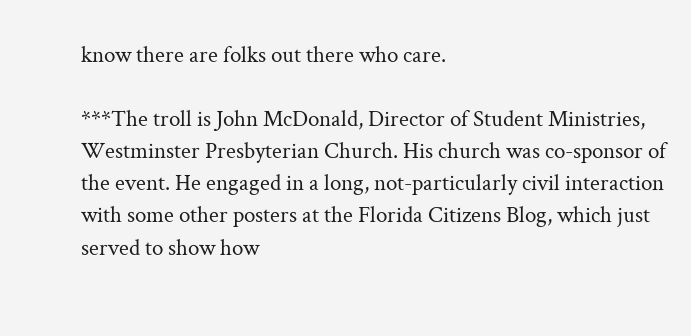know there are folks out there who care.

***The troll is John McDonald, Director of Student Ministries, Westminster Presbyterian Church. His church was co-sponsor of the event. He engaged in a long, not-particularly civil interaction with some other posters at the Florida Citizens Blog, which just served to show how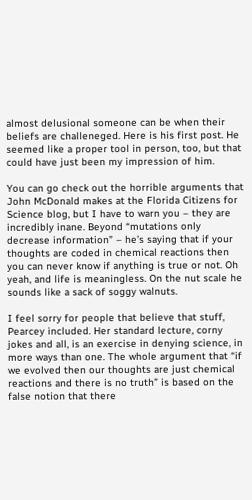almost delusional someone can be when their beliefs are challeneged. Here is his first post. He seemed like a proper tool in person, too, but that could have just been my impression of him.

You can go check out the horrible arguments that John McDonald makes at the Florida Citizens for Science blog, but I have to warn you – they are incredibly inane. Beyond “mutations only decrease information” – he’s saying that if your thoughts are coded in chemical reactions then you can never know if anything is true or not. Oh yeah, and life is meaningless. On the nut scale he sounds like a sack of soggy walnuts.

I feel sorry for people that believe that stuff, Pearcey included. Her standard lecture, corny jokes and all, is an exercise in denying science, in more ways than one. The whole argument that “if we evolved then our thoughts are just chemical reactions and there is no truth” is based on the false notion that there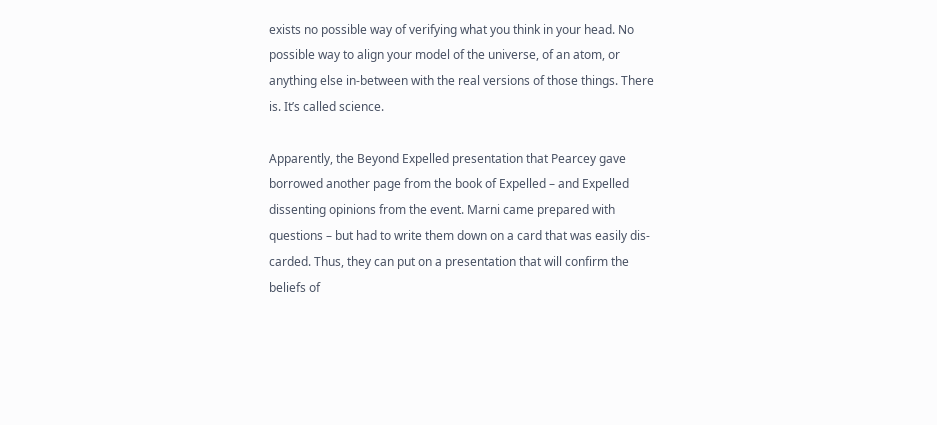exists no possible way of verifying what you think in your head. No possible way to align your model of the universe, of an atom, or anything else in-between with the real versions of those things. There is. It’s called science.

Apparently, the Beyond Expelled presentation that Pearcey gave borrowed another page from the book of Expelled – and Expelled dissenting opinions from the event. Marni came prepared with questions – but had to write them down on a card that was easily dis-carded. Thus, they can put on a presentation that will confirm the beliefs of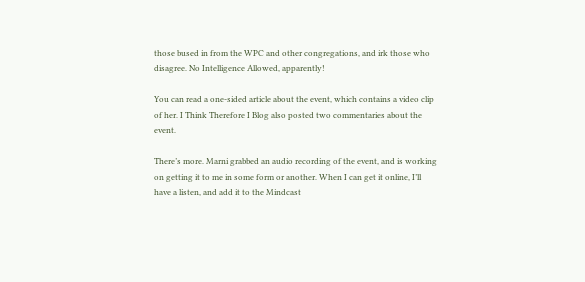those bused in from the WPC and other congregations, and irk those who disagree. No Intelligence Allowed, apparently!

You can read a one-sided article about the event, which contains a video clip of her. I Think Therefore I Blog also posted two commentaries about the event.

There’s more. Marni grabbed an audio recording of the event, and is working on getting it to me in some form or another. When I can get it online, I’ll have a listen, and add it to the Mindcast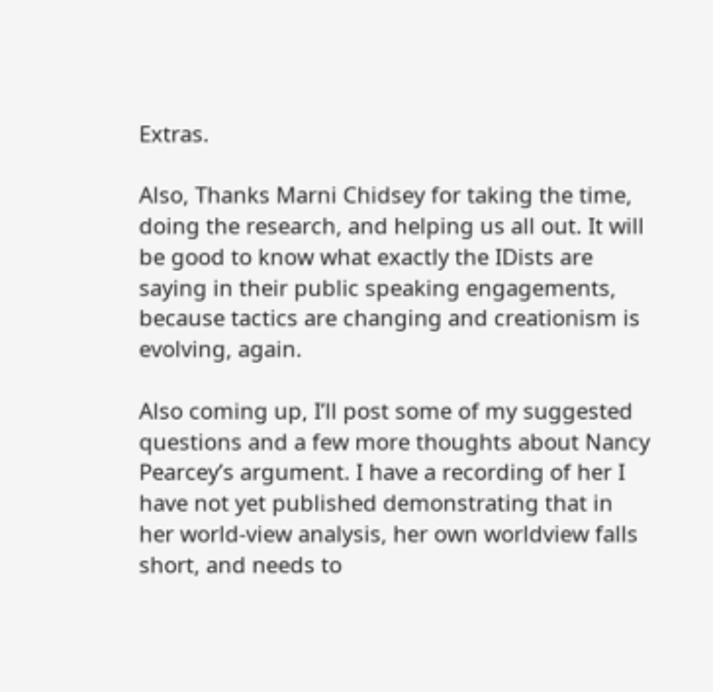Extras.

Also, Thanks Marni Chidsey for taking the time, doing the research, and helping us all out. It will be good to know what exactly the IDists are saying in their public speaking engagements, because tactics are changing and creationism is evolving, again.

Also coming up, I’ll post some of my suggested questions and a few more thoughts about Nancy Pearcey’s argument. I have a recording of her I have not yet published demonstrating that in her world-view analysis, her own worldview falls short, and needs to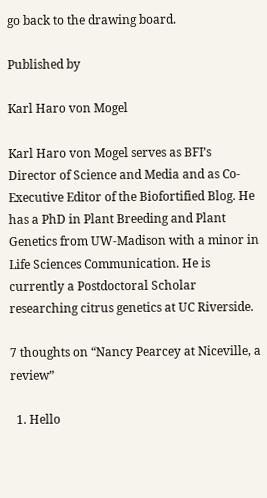go back to the drawing board.

Published by

Karl Haro von Mogel

Karl Haro von Mogel serves as BFI’s Director of Science and Media and as Co-Executive Editor of the Biofortified Blog. He has a PhD in Plant Breeding and Plant Genetics from UW-Madison with a minor in Life Sciences Communication. He is currently a Postdoctoral Scholar researching citrus genetics at UC Riverside.

7 thoughts on “Nancy Pearcey at Niceville, a review”

  1. Hello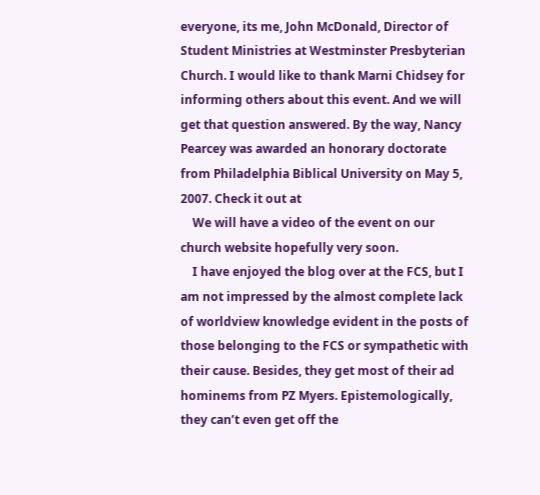everyone, its me, John McDonald, Director of Student Ministries at Westminster Presbyterian Church. I would like to thank Marni Chidsey for informing others about this event. And we will get that question answered. By the way, Nancy Pearcey was awarded an honorary doctorate from Philadelphia Biblical University on May 5, 2007. Check it out at
    We will have a video of the event on our church website hopefully very soon.
    I have enjoyed the blog over at the FCS, but I am not impressed by the almost complete lack of worldview knowledge evident in the posts of those belonging to the FCS or sympathetic with their cause. Besides, they get most of their ad hominems from PZ Myers. Epistemologically, they can’t even get off the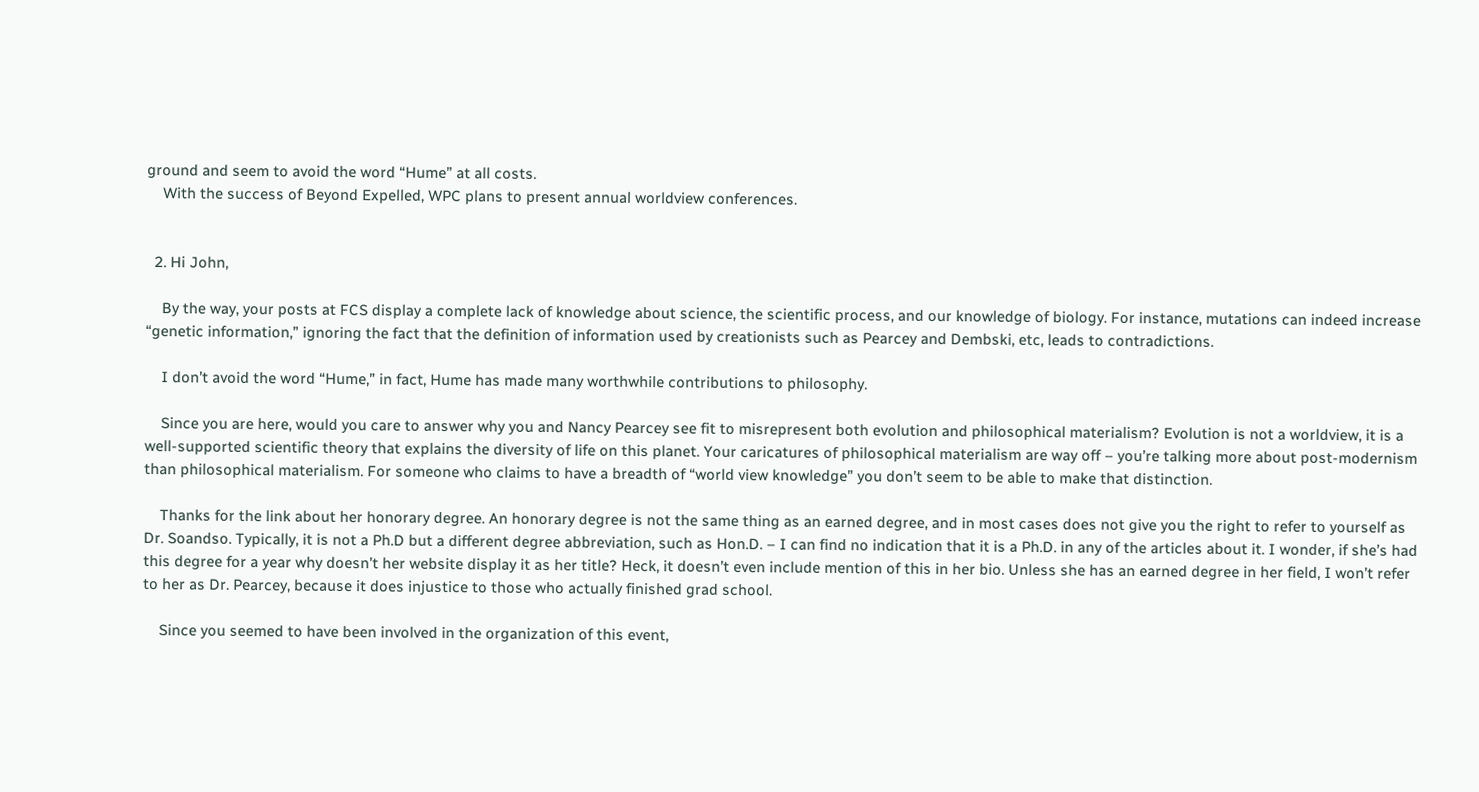ground and seem to avoid the word “Hume” at all costs.
    With the success of Beyond Expelled, WPC plans to present annual worldview conferences.


  2. Hi John,

    By the way, your posts at FCS display a complete lack of knowledge about science, the scientific process, and our knowledge of biology. For instance, mutations can indeed increase “genetic information,” ignoring the fact that the definition of information used by creationists such as Pearcey and Dembski, etc, leads to contradictions.

    I don’t avoid the word “Hume,” in fact, Hume has made many worthwhile contributions to philosophy.

    Since you are here, would you care to answer why you and Nancy Pearcey see fit to misrepresent both evolution and philosophical materialism? Evolution is not a worldview, it is a well-supported scientific theory that explains the diversity of life on this planet. Your caricatures of philosophical materialism are way off – you’re talking more about post-modernism than philosophical materialism. For someone who claims to have a breadth of “world view knowledge” you don’t seem to be able to make that distinction.

    Thanks for the link about her honorary degree. An honorary degree is not the same thing as an earned degree, and in most cases does not give you the right to refer to yourself as Dr. Soandso. Typically, it is not a Ph.D but a different degree abbreviation, such as Hon.D. – I can find no indication that it is a Ph.D. in any of the articles about it. I wonder, if she’s had this degree for a year why doesn’t her website display it as her title? Heck, it doesn’t even include mention of this in her bio. Unless she has an earned degree in her field, I won’t refer to her as Dr. Pearcey, because it does injustice to those who actually finished grad school.

    Since you seemed to have been involved in the organization of this event,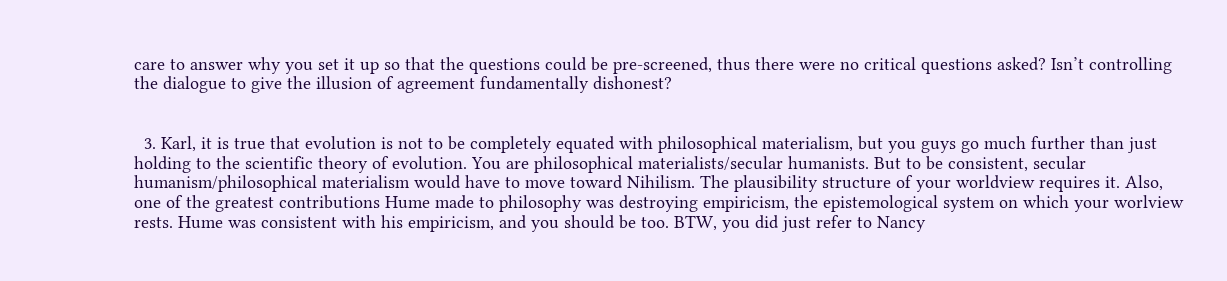care to answer why you set it up so that the questions could be pre-screened, thus there were no critical questions asked? Isn’t controlling the dialogue to give the illusion of agreement fundamentally dishonest?


  3. Karl, it is true that evolution is not to be completely equated with philosophical materialism, but you guys go much further than just holding to the scientific theory of evolution. You are philosophical materialists/secular humanists. But to be consistent, secular humanism/philosophical materialism would have to move toward Nihilism. The plausibility structure of your worldview requires it. Also, one of the greatest contributions Hume made to philosophy was destroying empiricism, the epistemological system on which your worlview rests. Hume was consistent with his empiricism, and you should be too. BTW, you did just refer to Nancy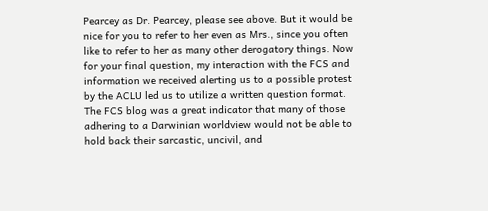Pearcey as Dr. Pearcey, please see above. But it would be nice for you to refer to her even as Mrs., since you often like to refer to her as many other derogatory things. Now for your final question, my interaction with the FCS and information we received alerting us to a possible protest by the ACLU led us to utilize a written question format. The FCS blog was a great indicator that many of those adhering to a Darwinian worldview would not be able to hold back their sarcastic, uncivil, and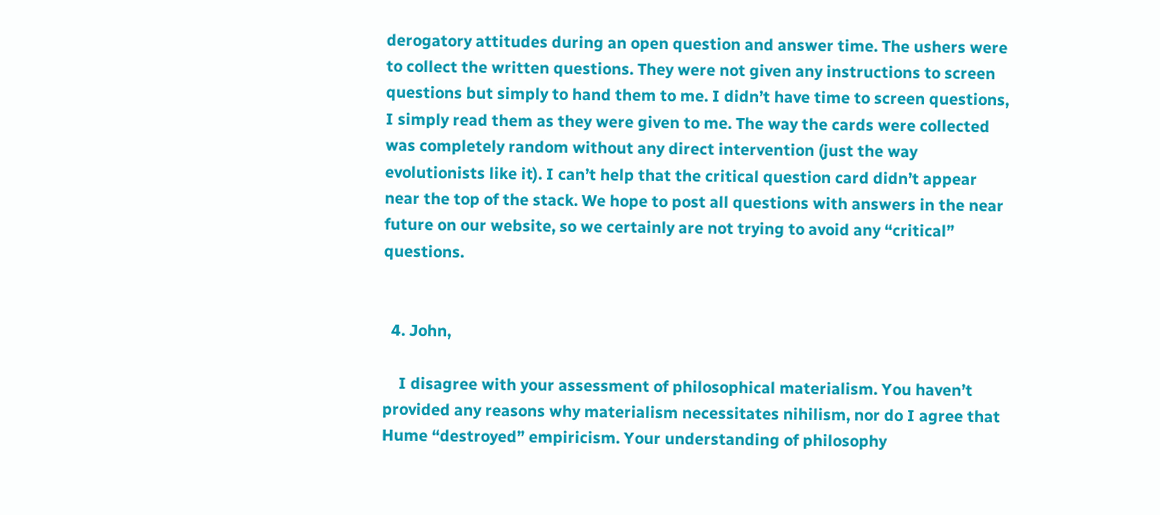derogatory attitudes during an open question and answer time. The ushers were to collect the written questions. They were not given any instructions to screen questions but simply to hand them to me. I didn’t have time to screen questions, I simply read them as they were given to me. The way the cards were collected was completely random without any direct intervention (just the way evolutionists like it). I can’t help that the critical question card didn’t appear near the top of the stack. We hope to post all questions with answers in the near future on our website, so we certainly are not trying to avoid any “critical” questions.


  4. John,

    I disagree with your assessment of philosophical materialism. You haven’t provided any reasons why materialism necessitates nihilism, nor do I agree that Hume “destroyed” empiricism. Your understanding of philosophy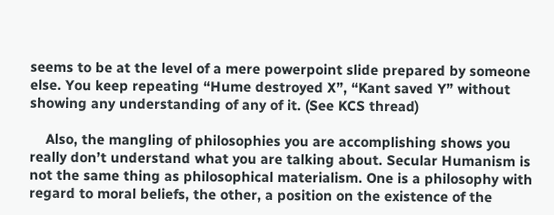seems to be at the level of a mere powerpoint slide prepared by someone else. You keep repeating “Hume destroyed X”, “Kant saved Y” without showing any understanding of any of it. (See KCS thread)

    Also, the mangling of philosophies you are accomplishing shows you really don’t understand what you are talking about. Secular Humanism is not the same thing as philosophical materialism. One is a philosophy with regard to moral beliefs, the other, a position on the existence of the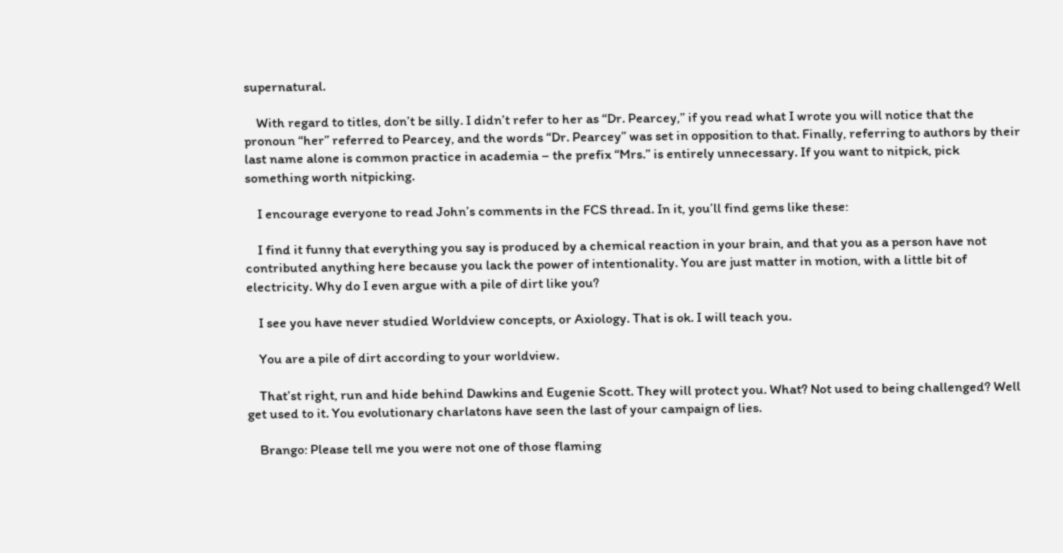supernatural.

    With regard to titles, don’t be silly. I didn’t refer to her as “Dr. Pearcey,” if you read what I wrote you will notice that the pronoun “her” referred to Pearcey, and the words “Dr. Pearcey” was set in opposition to that. Finally, referring to authors by their last name alone is common practice in academia – the prefix “Mrs.” is entirely unnecessary. If you want to nitpick, pick something worth nitpicking.

    I encourage everyone to read John’s comments in the FCS thread. In it, you’ll find gems like these:

    I find it funny that everything you say is produced by a chemical reaction in your brain, and that you as a person have not contributed anything here because you lack the power of intentionality. You are just matter in motion, with a little bit of electricity. Why do I even argue with a pile of dirt like you?

    I see you have never studied Worldview concepts, or Axiology. That is ok. I will teach you.

    You are a pile of dirt according to your worldview.

    That’st right, run and hide behind Dawkins and Eugenie Scott. They will protect you. What? Not used to being challenged? Well get used to it. You evolutionary charlatons have seen the last of your campaign of lies.

    Brango: Please tell me you were not one of those flaming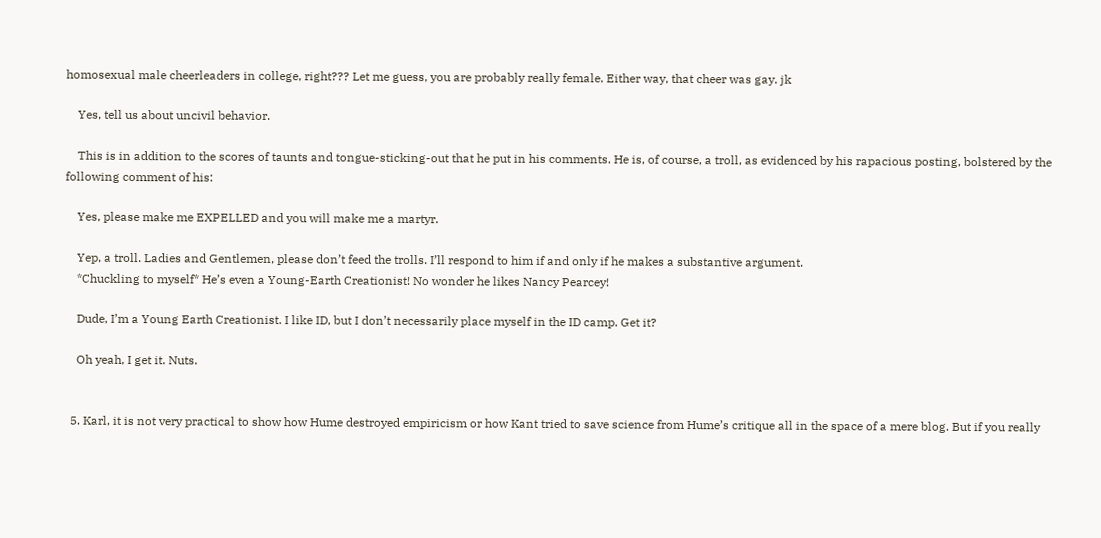homosexual male cheerleaders in college, right??? Let me guess, you are probably really female. Either way, that cheer was gay. jk

    Yes, tell us about uncivil behavior.

    This is in addition to the scores of taunts and tongue-sticking-out that he put in his comments. He is, of course, a troll, as evidenced by his rapacious posting, bolstered by the following comment of his:

    Yes, please make me EXPELLED and you will make me a martyr.

    Yep, a troll. Ladies and Gentlemen, please don’t feed the trolls. I’ll respond to him if and only if he makes a substantive argument.
    *Chuckling to myself* He’s even a Young-Earth Creationist! No wonder he likes Nancy Pearcey!

    Dude, I’m a Young Earth Creationist. I like ID, but I don’t necessarily place myself in the ID camp. Get it?

    Oh yeah, I get it. Nuts.


  5. Karl, it is not very practical to show how Hume destroyed empiricism or how Kant tried to save science from Hume’s critique all in the space of a mere blog. But if you really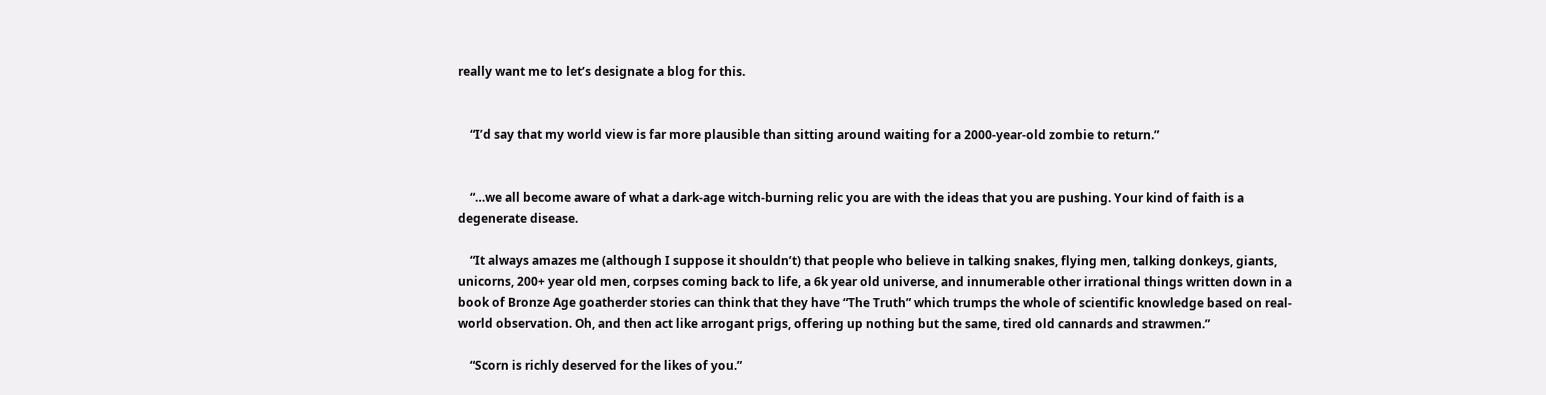really want me to let’s designate a blog for this.


    “I’d say that my world view is far more plausible than sitting around waiting for a 2000-year-old zombie to return.”


    “…we all become aware of what a dark-age witch-burning relic you are with the ideas that you are pushing. Your kind of faith is a degenerate disease.

    “It always amazes me (although I suppose it shouldn’t) that people who believe in talking snakes, flying men, talking donkeys, giants, unicorns, 200+ year old men, corpses coming back to life, a 6k year old universe, and innumerable other irrational things written down in a book of Bronze Age goatherder stories can think that they have “The Truth” which trumps the whole of scientific knowledge based on real-world observation. Oh, and then act like arrogant prigs, offering up nothing but the same, tired old cannards and strawmen.”

    “Scorn is richly deserved for the likes of you.”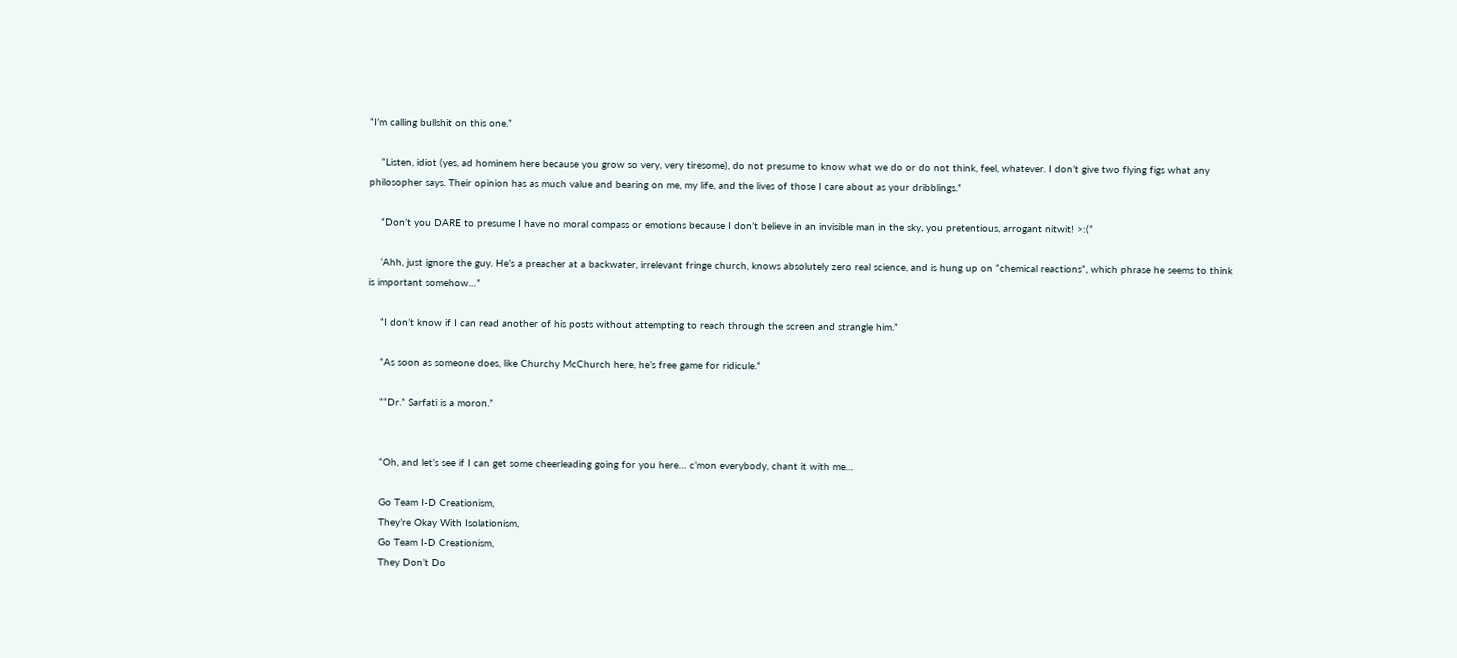“I’m calling bullshit on this one.”

    “Listen, idiot (yes, ad hominem here because you grow so very, very tiresome), do not presume to know what we do or do not think, feel, whatever. I don’t give two flying figs what any philosopher says. Their opinion has as much value and bearing on me, my life, and the lives of those I care about as your dribblings.”

    “Don’t you DARE to presume I have no moral compass or emotions because I don’t believe in an invisible man in the sky, you pretentious, arrogant nitwit! >:(”

    ‘Ahh, just ignore the guy. He’s a preacher at a backwater, irrelevant fringe church, knows absolutely zero real science, and is hung up on “chemical reactions”, which phrase he seems to think is important somehow…”

    “I don’t know if I can read another of his posts without attempting to reach through the screen and strangle him.”

    “As soon as someone does, like Churchy McChurch here, he’s free game for ridicule.”

    ““Dr.” Sarfati is a moron.”


    “Oh, and let’s see if I can get some cheerleading going for you here… c’mon everybody, chant it with me…

    Go Team I-D Creationism,
    They’re Okay With Isolationism,
    Go Team I-D Creationism,
    They Don’t Do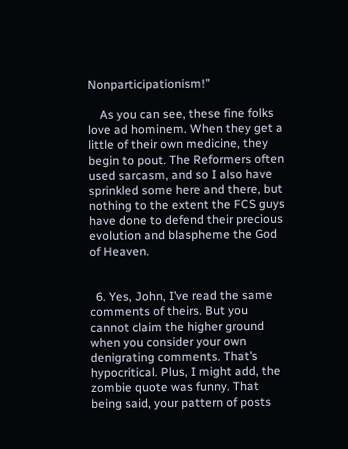Nonparticipationism!”

    As you can see, these fine folks love ad hominem. When they get a little of their own medicine, they begin to pout. The Reformers often used sarcasm, and so I also have sprinkled some here and there, but nothing to the extent the FCS guys have done to defend their precious evolution and blaspheme the God of Heaven.


  6. Yes, John, I’ve read the same comments of theirs. But you cannot claim the higher ground when you consider your own denigrating comments. That’s hypocritical. Plus, I might add, the zombie quote was funny. That being said, your pattern of posts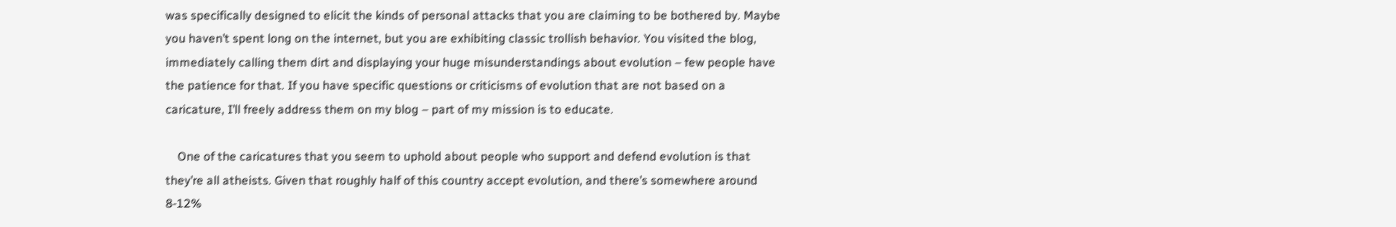was specifically designed to elicit the kinds of personal attacks that you are claiming to be bothered by. Maybe you haven’t spent long on the internet, but you are exhibiting classic trollish behavior. You visited the blog, immediately calling them dirt and displaying your huge misunderstandings about evolution – few people have the patience for that. If you have specific questions or criticisms of evolution that are not based on a caricature, I’ll freely address them on my blog – part of my mission is to educate.

    One of the caricatures that you seem to uphold about people who support and defend evolution is that they’re all atheists. Given that roughly half of this country accept evolution, and there’s somewhere around 8-12%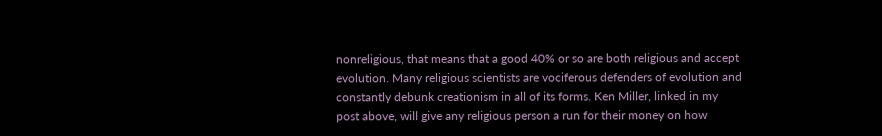nonreligious, that means that a good 40% or so are both religious and accept evolution. Many religious scientists are vociferous defenders of evolution and constantly debunk creationism in all of its forms. Ken Miller, linked in my post above, will give any religious person a run for their money on how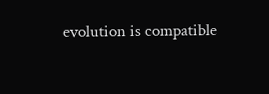evolution is compatible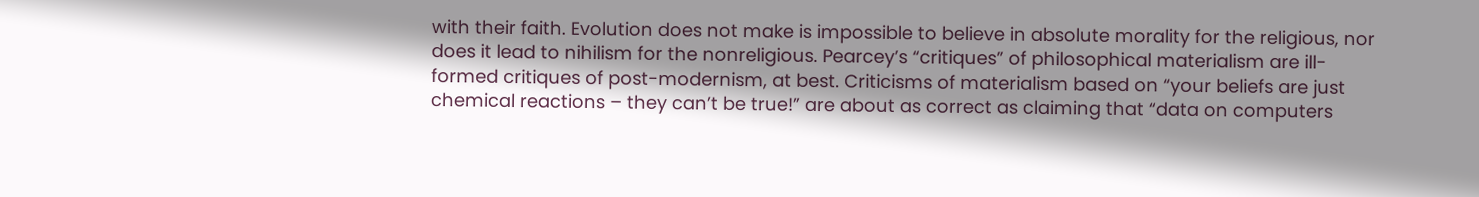with their faith. Evolution does not make is impossible to believe in absolute morality for the religious, nor does it lead to nihilism for the nonreligious. Pearcey’s “critiques” of philosophical materialism are ill-formed critiques of post-modernism, at best. Criticisms of materialism based on “your beliefs are just chemical reactions – they can’t be true!” are about as correct as claiming that “data on computers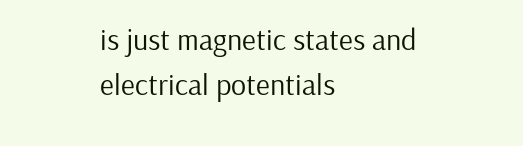is just magnetic states and electrical potentials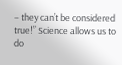– they can’t be considered true!” Science allows us to do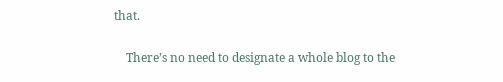that.

    There’s no need to designate a whole blog to the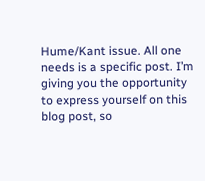Hume/Kant issue. All one needs is a specific post. I’m giving you the opportunity to express yourself on this blog post, so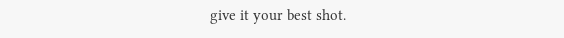give it your best shot.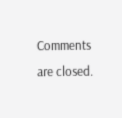Comments are closed.